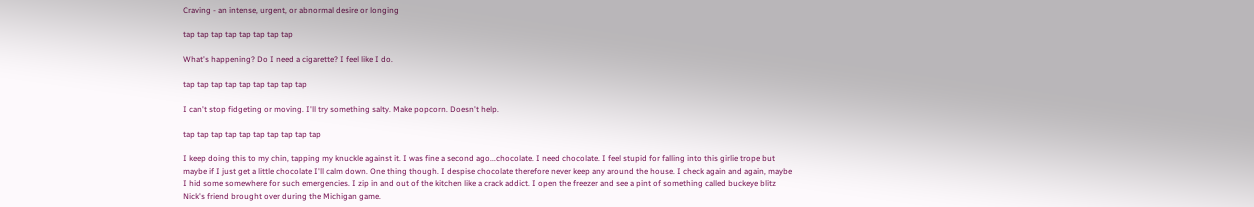Craving - an intense, urgent, or abnormal desire or longing

tap tap tap tap tap tap tap tap

What's happening? Do I need a cigarette? I feel like I do.

tap tap tap tap tap tap tap tap tap

I can't stop fidgeting or moving. I'll try something salty. Make popcorn. Doesn't help.

tap tap tap tap tap tap tap tap tap tap

I keep doing this to my chin, tapping my knuckle against it. I was fine a second ago...chocolate. I need chocolate. I feel stupid for falling into this girlie trope but maybe if I just get a little chocolate I'll calm down. One thing though. I despise chocolate therefore never keep any around the house. I check again and again, maybe I hid some somewhere for such emergencies. I zip in and out of the kitchen like a crack addict. I open the freezer and see a pint of something called buckeye blitz Nick's friend brought over during the Michigan game.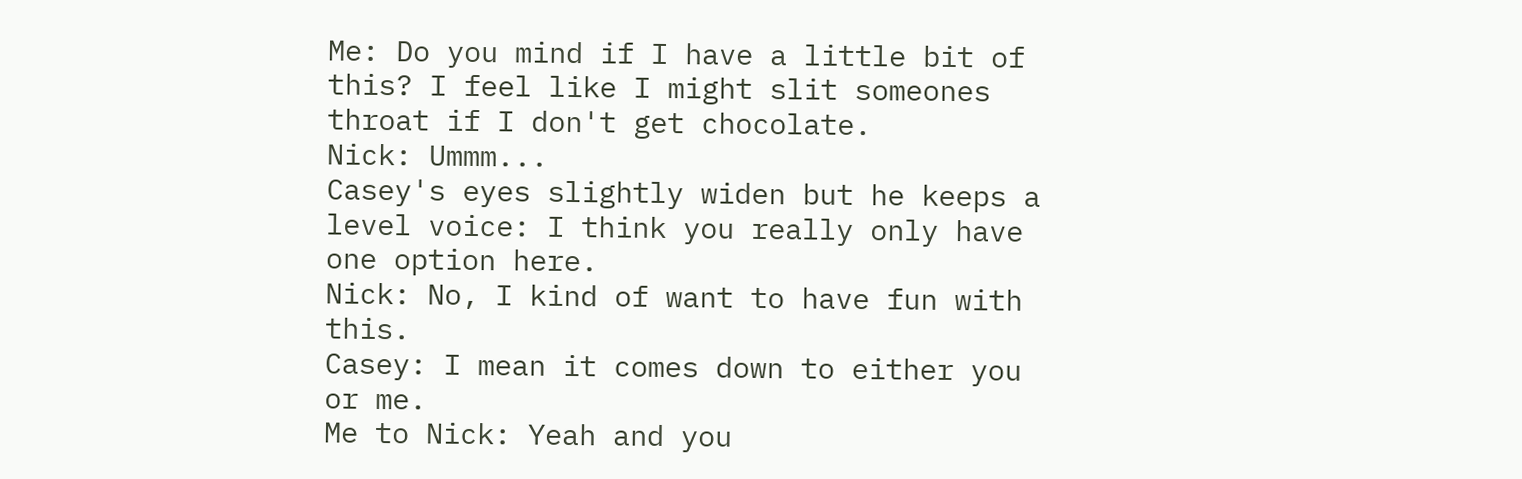Me: Do you mind if I have a little bit of this? I feel like I might slit someones throat if I don't get chocolate.
Nick: Ummm...
Casey's eyes slightly widen but he keeps a level voice: I think you really only have one option here.
Nick: No, I kind of want to have fun with this.
Casey: I mean it comes down to either you or me.
Me to Nick: Yeah and you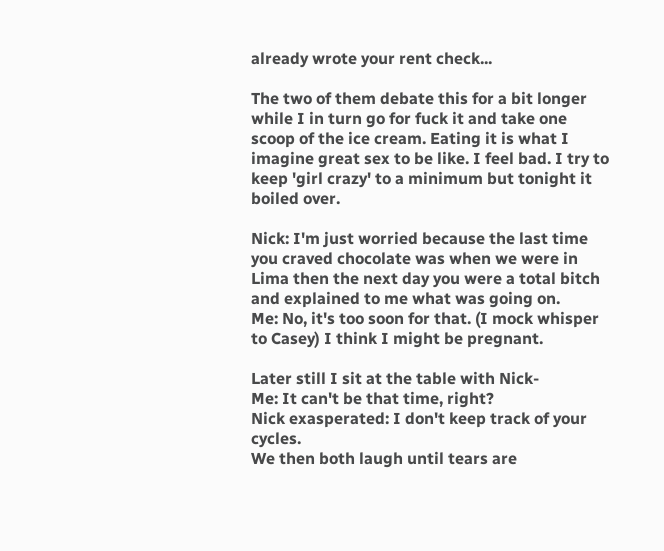already wrote your rent check...

The two of them debate this for a bit longer while I in turn go for fuck it and take one scoop of the ice cream. Eating it is what I imagine great sex to be like. I feel bad. I try to keep 'girl crazy' to a minimum but tonight it boiled over.

Nick: I'm just worried because the last time you craved chocolate was when we were in Lima then the next day you were a total bitch and explained to me what was going on.
Me: No, it's too soon for that. (I mock whisper to Casey) I think I might be pregnant.

Later still I sit at the table with Nick-
Me: It can't be that time, right?
Nick exasperated: I don't keep track of your cycles.
We then both laugh until tears are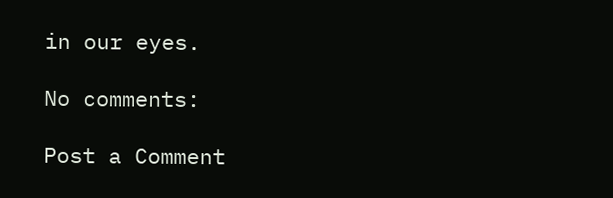in our eyes.

No comments:

Post a Comment